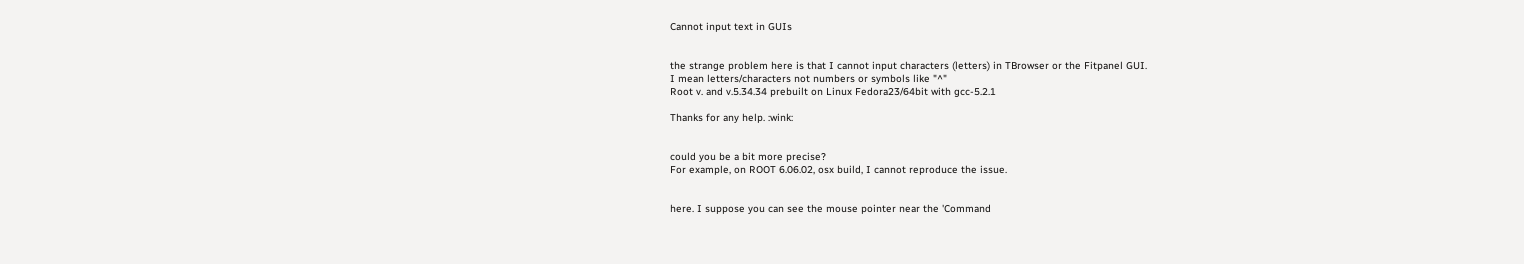Cannot input text in GUIs


the strange problem here is that I cannot input characters (letters) in TBrowser or the Fitpanel GUI.
I mean letters/characters not numbers or symbols like "^"
Root v. and v.5.34.34 prebuilt on Linux Fedora23/64bit with gcc-5.2.1

Thanks for any help. :wink:


could you be a bit more precise?
For example, on ROOT 6.06.02, osx build, I cannot reproduce the issue.


here. I suppose you can see the mouse pointer near the 'Command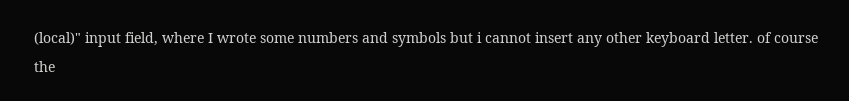(local)" input field, where I wrote some numbers and symbols but i cannot insert any other keyboard letter. of course the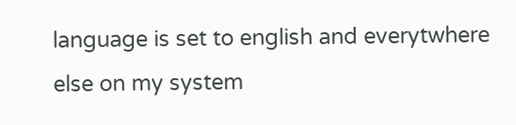language is set to english and everytwhere else on my system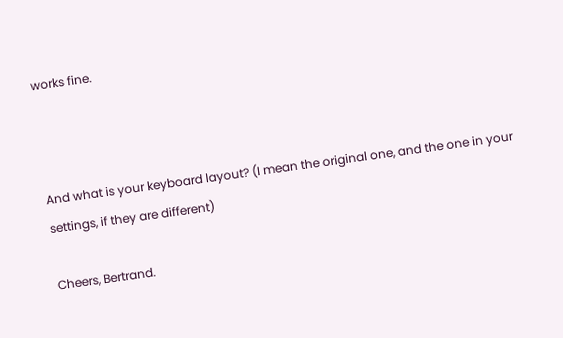works fine.



And what is your keyboard layout? (I mean the original one, and the one in your settings, if they are different)

Cheers, Bertrand.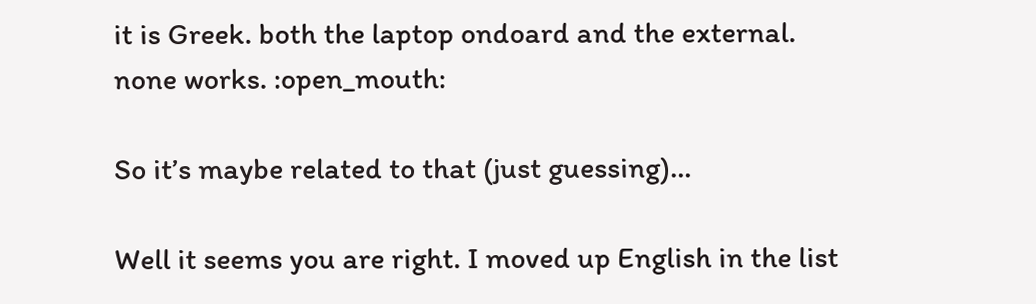it is Greek. both the laptop ondoard and the external. none works. :open_mouth:

So it’s maybe related to that (just guessing)…

Well it seems you are right. I moved up English in the list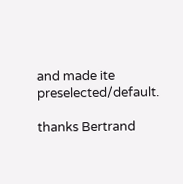and made ite preselected/default.

thanks Bertrand